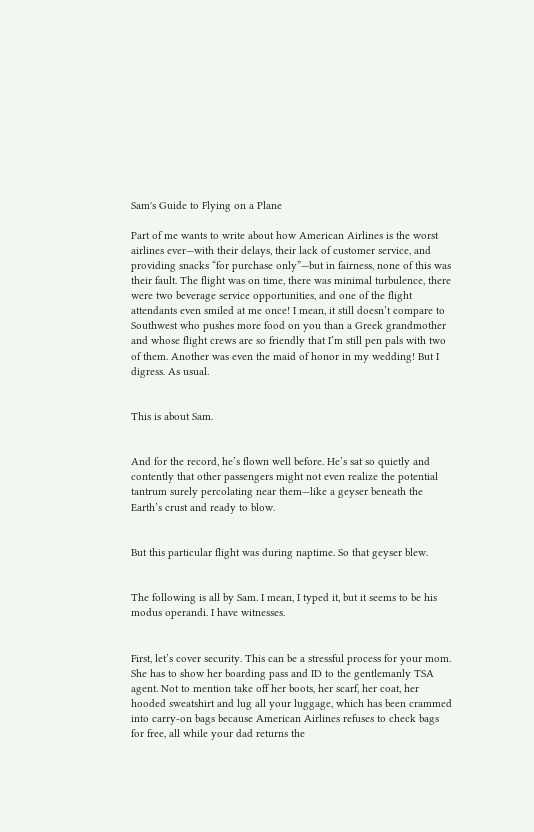Sam's Guide to Flying on a Plane

Part of me wants to write about how American Airlines is the worst airlines ever—with their delays, their lack of customer service, and providing snacks “for purchase only”—but in fairness, none of this was their fault. The flight was on time, there was minimal turbulence, there were two beverage service opportunities, and one of the flight attendants even smiled at me once! I mean, it still doesn’t compare to Southwest who pushes more food on you than a Greek grandmother and whose flight crews are so friendly that I’m still pen pals with two of them. Another was even the maid of honor in my wedding! But I digress. As usual.


This is about Sam.


And for the record, he’s flown well before. He’s sat so quietly and contently that other passengers might not even realize the potential tantrum surely percolating near them—like a geyser beneath the Earth’s crust and ready to blow.


But this particular flight was during naptime. So that geyser blew.


The following is all by Sam. I mean, I typed it, but it seems to be his modus operandi. I have witnesses.


First, let’s cover security. This can be a stressful process for your mom. She has to show her boarding pass and ID to the gentlemanly TSA agent. Not to mention take off her boots, her scarf, her coat, her hooded sweatshirt and lug all your luggage, which has been crammed into carry-on bags because American Airlines refuses to check bags for free, all while your dad returns the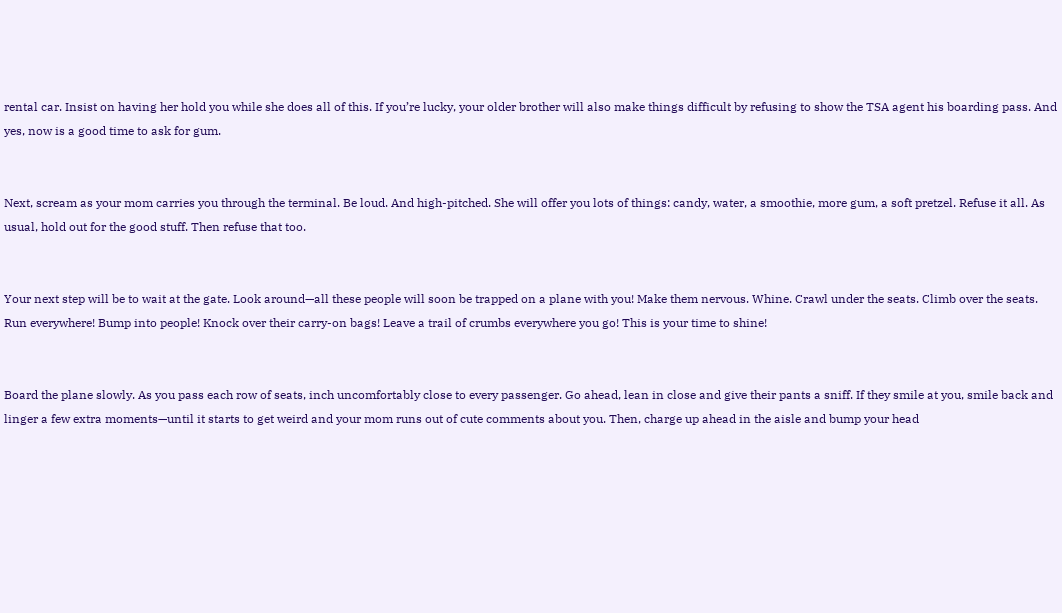rental car. Insist on having her hold you while she does all of this. If you’re lucky, your older brother will also make things difficult by refusing to show the TSA agent his boarding pass. And yes, now is a good time to ask for gum.


Next, scream as your mom carries you through the terminal. Be loud. And high-pitched. She will offer you lots of things: candy, water, a smoothie, more gum, a soft pretzel. Refuse it all. As usual, hold out for the good stuff. Then refuse that too.


Your next step will be to wait at the gate. Look around—all these people will soon be trapped on a plane with you! Make them nervous. Whine. Crawl under the seats. Climb over the seats. Run everywhere! Bump into people! Knock over their carry-on bags! Leave a trail of crumbs everywhere you go! This is your time to shine!


Board the plane slowly. As you pass each row of seats, inch uncomfortably close to every passenger. Go ahead, lean in close and give their pants a sniff. If they smile at you, smile back and linger a few extra moments—until it starts to get weird and your mom runs out of cute comments about you. Then, charge up ahead in the aisle and bump your head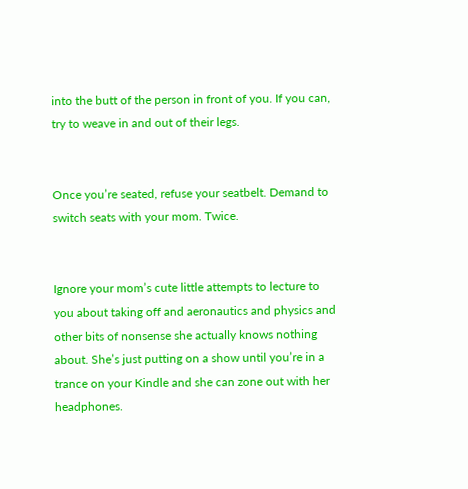into the butt of the person in front of you. If you can, try to weave in and out of their legs.


Once you’re seated, refuse your seatbelt. Demand to switch seats with your mom. Twice.


Ignore your mom’s cute little attempts to lecture to you about taking off and aeronautics and physics and other bits of nonsense she actually knows nothing about. She’s just putting on a show until you’re in a trance on your Kindle and she can zone out with her headphones.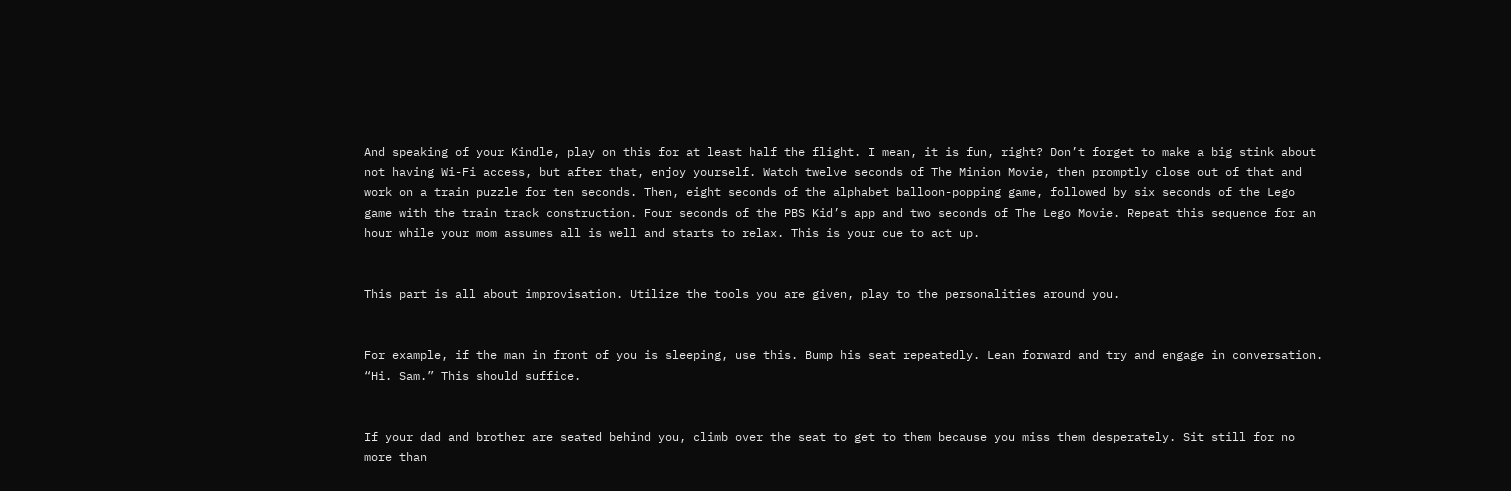And speaking of your Kindle, play on this for at least half the flight. I mean, it is fun, right? Don’t forget to make a big stink about not having Wi-Fi access, but after that, enjoy yourself. Watch twelve seconds of The Minion Movie, then promptly close out of that and work on a train puzzle for ten seconds. Then, eight seconds of the alphabet balloon-popping game, followed by six seconds of the Lego game with the train track construction. Four seconds of the PBS Kid’s app and two seconds of The Lego Movie. Repeat this sequence for an hour while your mom assumes all is well and starts to relax. This is your cue to act up.


This part is all about improvisation. Utilize the tools you are given, play to the personalities around you.


For example, if the man in front of you is sleeping, use this. Bump his seat repeatedly. Lean forward and try and engage in conversation. “Hi. Sam.” This should suffice.


If your dad and brother are seated behind you, climb over the seat to get to them because you miss them desperately. Sit still for no more than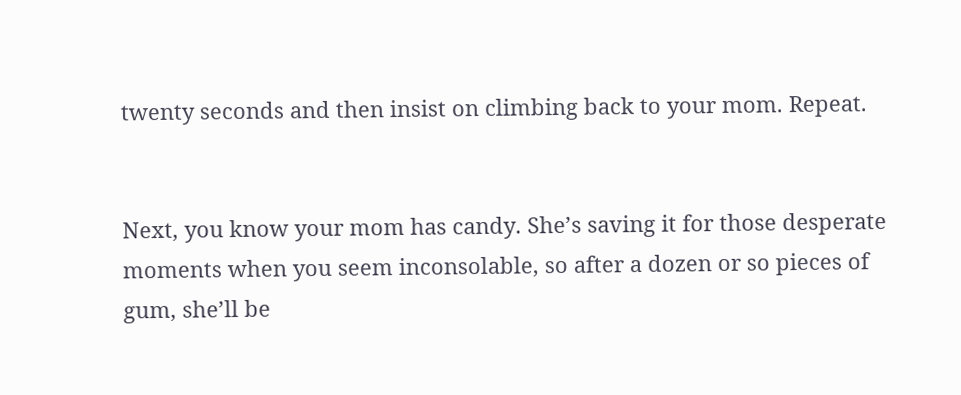twenty seconds and then insist on climbing back to your mom. Repeat.


Next, you know your mom has candy. She’s saving it for those desperate moments when you seem inconsolable, so after a dozen or so pieces of gum, she’ll be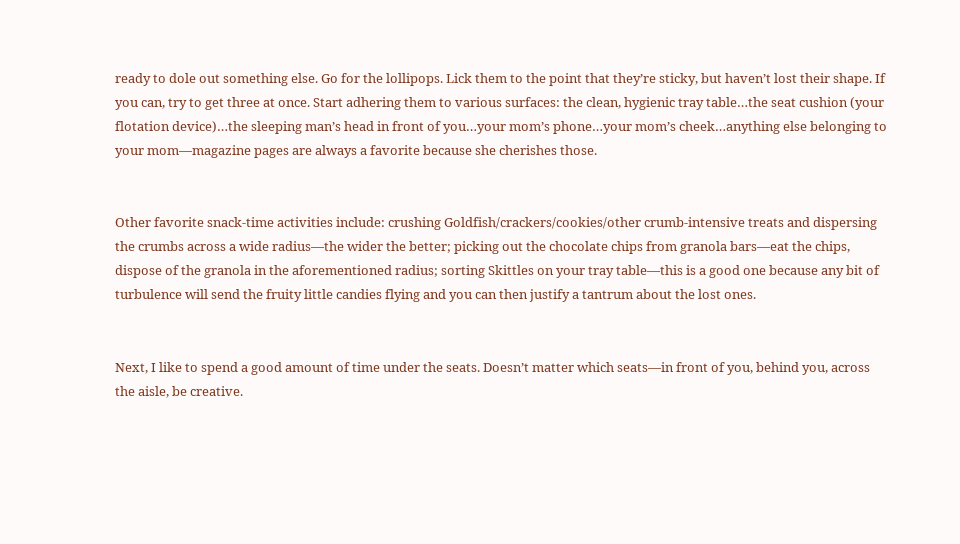ready to dole out something else. Go for the lollipops. Lick them to the point that they’re sticky, but haven’t lost their shape. If you can, try to get three at once. Start adhering them to various surfaces: the clean, hygienic tray table…the seat cushion (your flotation device)…the sleeping man’s head in front of you…your mom’s phone…your mom’s cheek…anything else belonging to your mom—magazine pages are always a favorite because she cherishes those.


Other favorite snack-time activities include: crushing Goldfish/crackers/cookies/other crumb-intensive treats and dispersing the crumbs across a wide radius—the wider the better; picking out the chocolate chips from granola bars—eat the chips, dispose of the granola in the aforementioned radius; sorting Skittles on your tray table—this is a good one because any bit of turbulence will send the fruity little candies flying and you can then justify a tantrum about the lost ones.


Next, I like to spend a good amount of time under the seats. Doesn’t matter which seats—in front of you, behind you, across the aisle, be creative.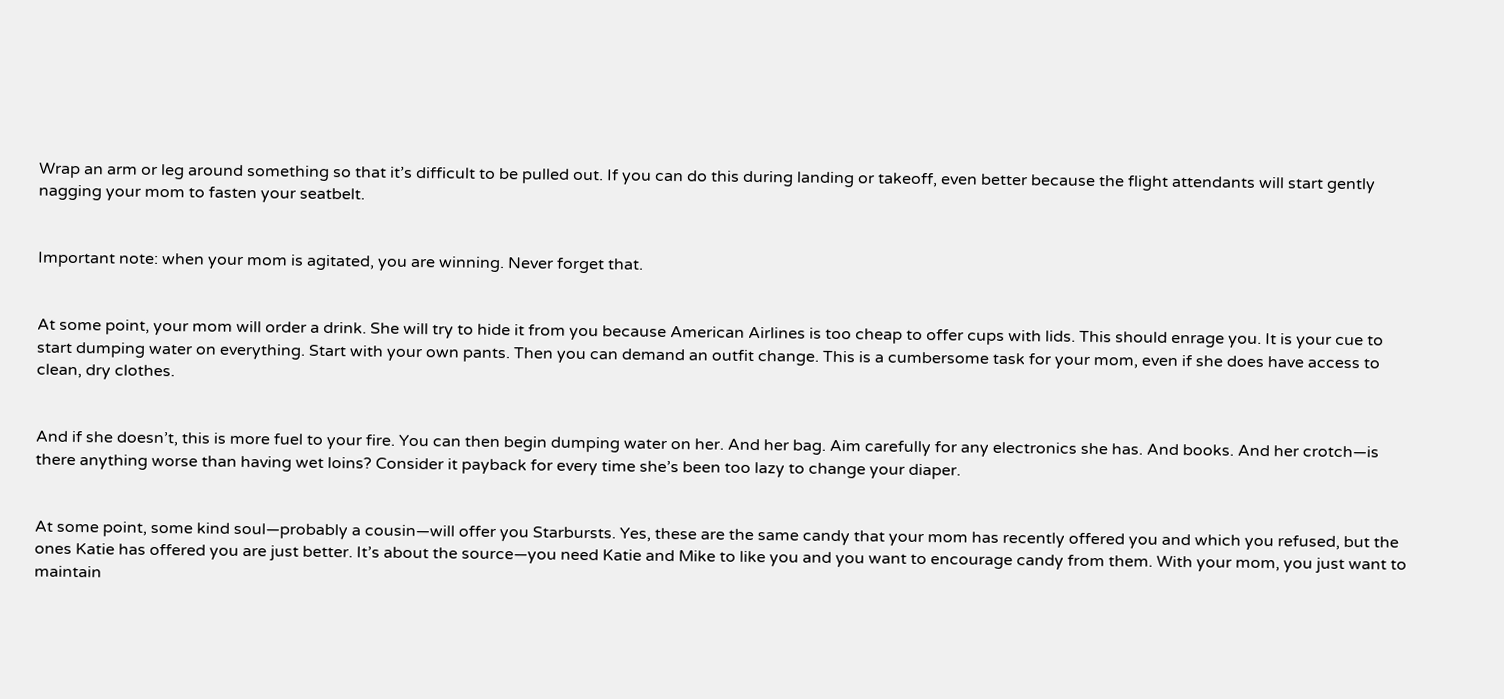Wrap an arm or leg around something so that it’s difficult to be pulled out. If you can do this during landing or takeoff, even better because the flight attendants will start gently nagging your mom to fasten your seatbelt.


Important note: when your mom is agitated, you are winning. Never forget that.


At some point, your mom will order a drink. She will try to hide it from you because American Airlines is too cheap to offer cups with lids. This should enrage you. It is your cue to start dumping water on everything. Start with your own pants. Then you can demand an outfit change. This is a cumbersome task for your mom, even if she does have access to clean, dry clothes.


And if she doesn’t, this is more fuel to your fire. You can then begin dumping water on her. And her bag. Aim carefully for any electronics she has. And books. And her crotch—is there anything worse than having wet loins? Consider it payback for every time she’s been too lazy to change your diaper.


At some point, some kind soul—probably a cousin—will offer you Starbursts. Yes, these are the same candy that your mom has recently offered you and which you refused, but the ones Katie has offered you are just better. It’s about the source—you need Katie and Mike to like you and you want to encourage candy from them. With your mom, you just want to maintain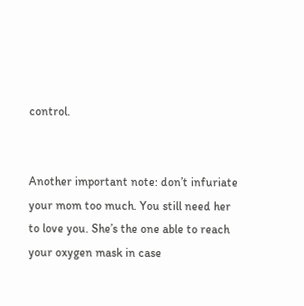control.


Another important note: don’t infuriate your mom too much. You still need her to love you. She’s the one able to reach your oxygen mask in case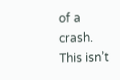of a crash. This isn’t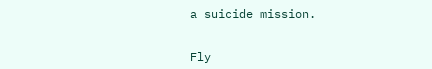a suicide mission.


Fly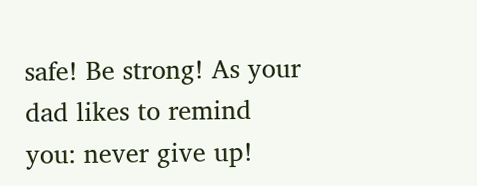safe! Be strong! As your dad likes to remind you: never give up!